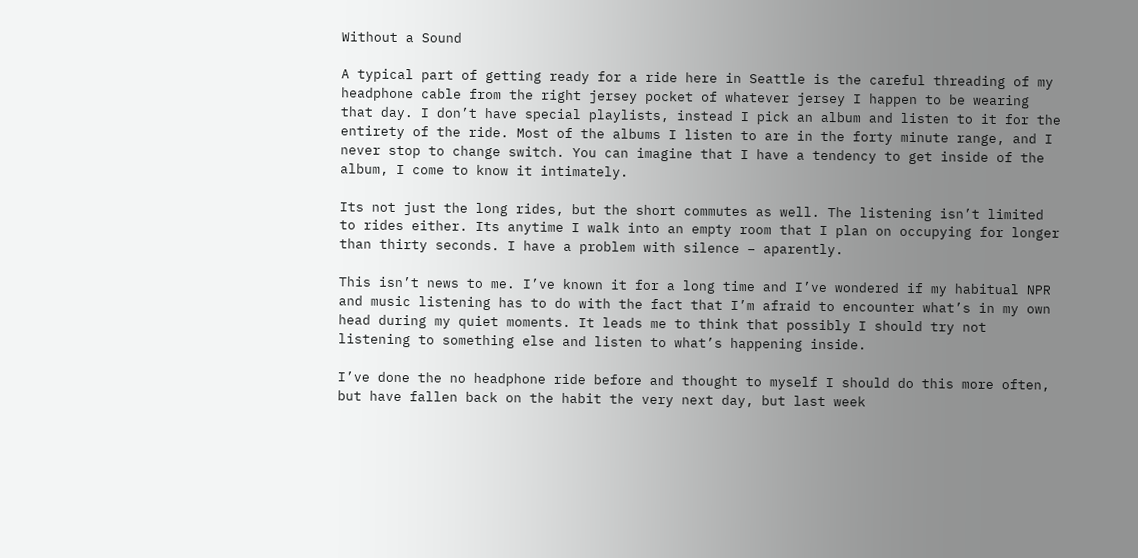Without a Sound

A typical part of getting ready for a ride here in Seattle is the careful threading of my headphone cable from the right jersey pocket of whatever jersey I happen to be wearing that day. I don’t have special playlists, instead I pick an album and listen to it for the entirety of the ride. Most of the albums I listen to are in the forty minute range, and I never stop to change switch. You can imagine that I have a tendency to get inside of the album, I come to know it intimately.

Its not just the long rides, but the short commutes as well. The listening isn’t limited to rides either. Its anytime I walk into an empty room that I plan on occupying for longer than thirty seconds. I have a problem with silence – aparently.

This isn’t news to me. I’ve known it for a long time and I’ve wondered if my habitual NPR and music listening has to do with the fact that I’m afraid to encounter what’s in my own head during my quiet moments. It leads me to think that possibly I should try not listening to something else and listen to what’s happening inside.

I’ve done the no headphone ride before and thought to myself I should do this more often, but have fallen back on the habit the very next day, but last week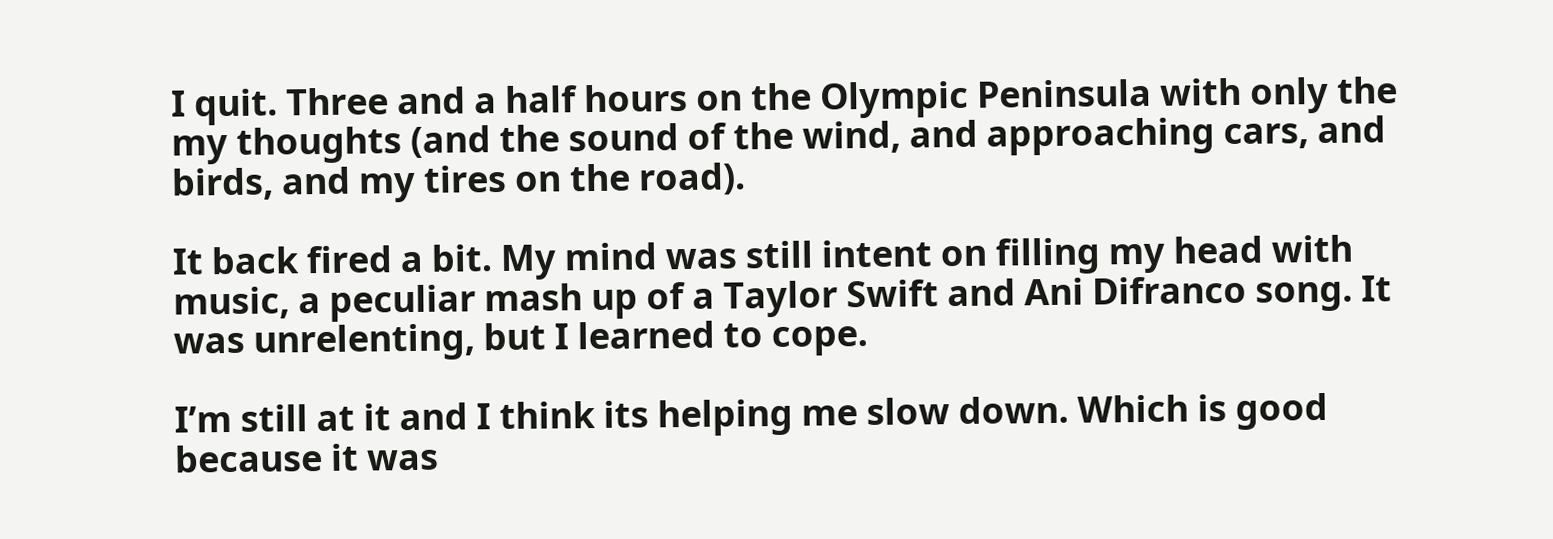I quit. Three and a half hours on the Olympic Peninsula with only the my thoughts (and the sound of the wind, and approaching cars, and birds, and my tires on the road).

It back fired a bit. My mind was still intent on filling my head with music, a peculiar mash up of a Taylor Swift and Ani Difranco song. It was unrelenting, but I learned to cope.

I’m still at it and I think its helping me slow down. Which is good because it was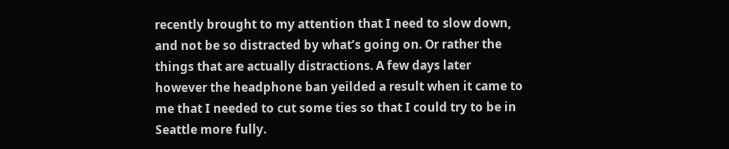recently brought to my attention that I need to slow down, and not be so distracted by what’s going on. Or rather the things that are actually distractions. A few days later however the headphone ban yeilded a result when it came to me that I needed to cut some ties so that I could try to be in Seattle more fully.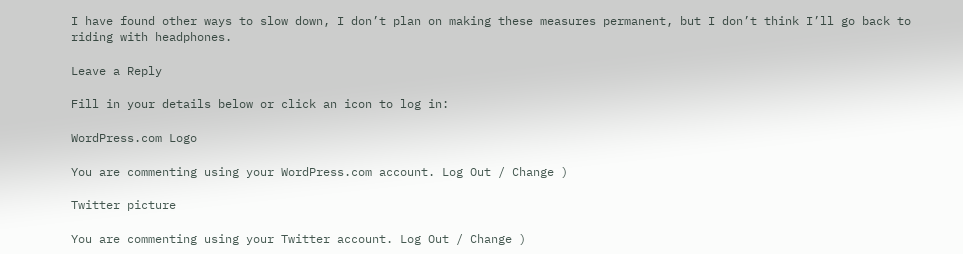I have found other ways to slow down, I don’t plan on making these measures permanent, but I don’t think I’ll go back to riding with headphones.

Leave a Reply

Fill in your details below or click an icon to log in:

WordPress.com Logo

You are commenting using your WordPress.com account. Log Out / Change )

Twitter picture

You are commenting using your Twitter account. Log Out / Change )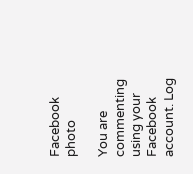Facebook photo

You are commenting using your Facebook account. Log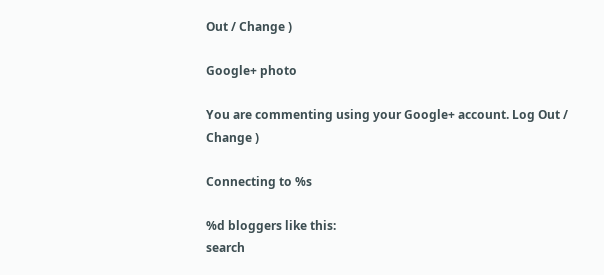Out / Change )

Google+ photo

You are commenting using your Google+ account. Log Out / Change )

Connecting to %s

%d bloggers like this:
search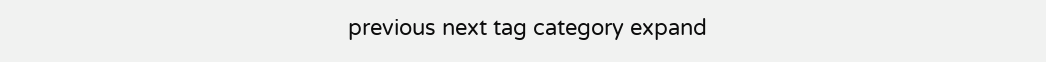previous next tag category expand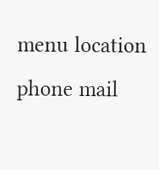menu location phone mail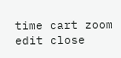time cart zoom edit close